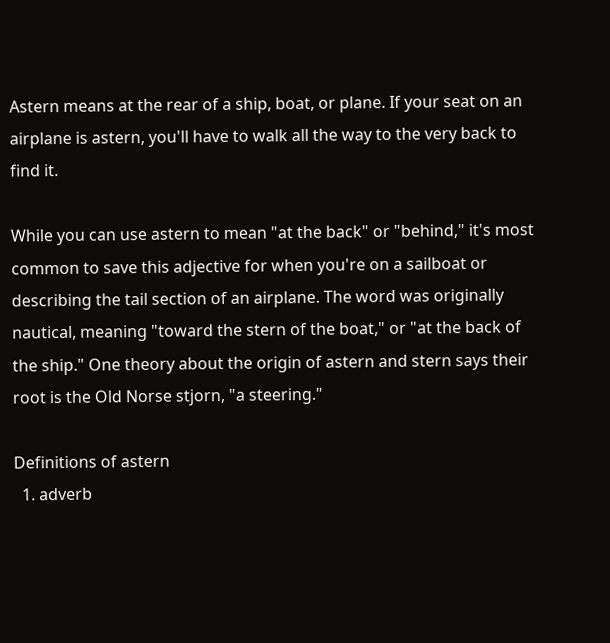Astern means at the rear of a ship, boat, or plane. If your seat on an airplane is astern, you'll have to walk all the way to the very back to find it.

While you can use astern to mean "at the back" or "behind," it's most common to save this adjective for when you're on a sailboat or describing the tail section of an airplane. The word was originally nautical, meaning "toward the stern of the boat," or "at the back of the ship." One theory about the origin of astern and stern says their root is the Old Norse stjorn, "a steering."

Definitions of astern
  1. adverb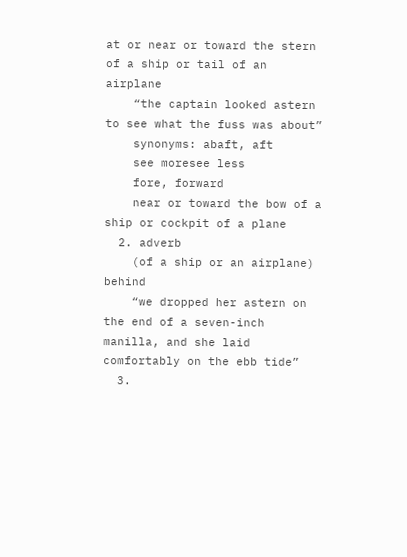at or near or toward the stern of a ship or tail of an airplane
    “the captain looked astern to see what the fuss was about”
    synonyms: abaft, aft
    see moresee less
    fore, forward
    near or toward the bow of a ship or cockpit of a plane
  2. adverb
    (of a ship or an airplane) behind
    “we dropped her astern on the end of a seven-inch manilla, and she laid comfortably on the ebb tide”
  3.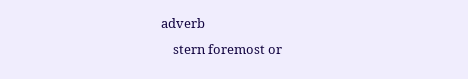adverb
    stern foremost or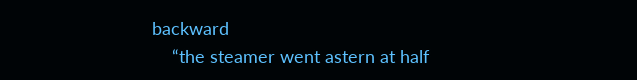backward
    “the steamer went astern at half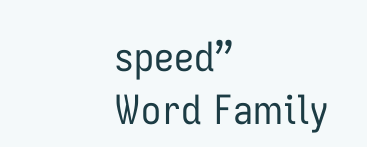speed”
Word Family